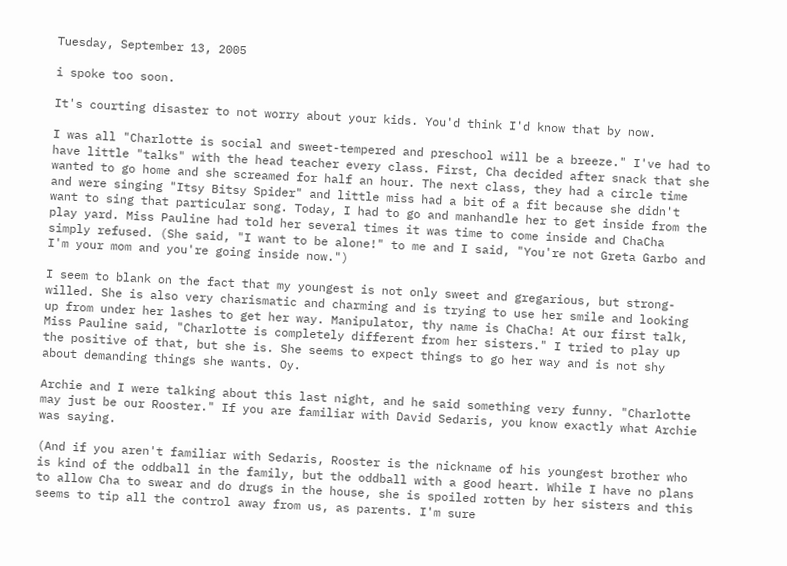Tuesday, September 13, 2005

i spoke too soon.

It's courting disaster to not worry about your kids. You'd think I'd know that by now.

I was all "Charlotte is social and sweet-tempered and preschool will be a breeze." I've had to have little "talks" with the head teacher every class. First, Cha decided after snack that she wanted to go home and she screamed for half an hour. The next class, they had a circle time and were singing "Itsy Bitsy Spider" and little miss had a bit of a fit because she didn't want to sing that particular song. Today, I had to go and manhandle her to get inside from the play yard. Miss Pauline had told her several times it was time to come inside and ChaCha simply refused. (She said, "I want to be alone!" to me and I said, "You're not Greta Garbo and I'm your mom and you're going inside now.")

I seem to blank on the fact that my youngest is not only sweet and gregarious, but strong-willed. She is also very charismatic and charming and is trying to use her smile and looking up from under her lashes to get her way. Manipulator, thy name is ChaCha! At our first talk, Miss Pauline said, "Charlotte is completely different from her sisters." I tried to play up the positive of that, but she is. She seems to expect things to go her way and is not shy about demanding things she wants. Oy.

Archie and I were talking about this last night, and he said something very funny. "Charlotte may just be our Rooster." If you are familiar with David Sedaris, you know exactly what Archie was saying.

(And if you aren't familiar with Sedaris, Rooster is the nickname of his youngest brother who is kind of the oddball in the family, but the oddball with a good heart. While I have no plans to allow Cha to swear and do drugs in the house, she is spoiled rotten by her sisters and this seems to tip all the control away from us, as parents. I'm sure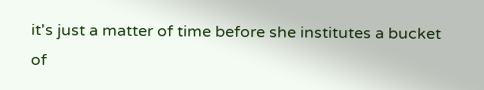it's just a matter of time before she institutes a bucket of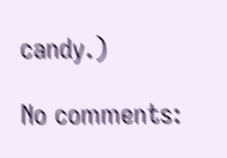candy.)

No comments: